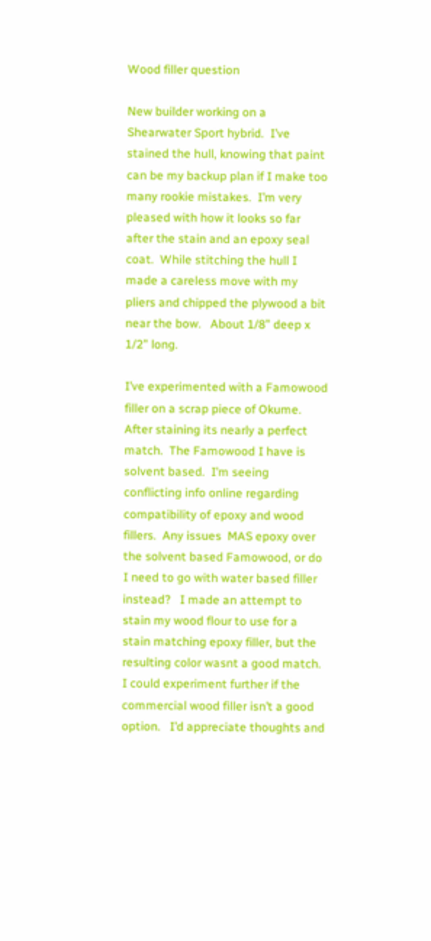Wood filler question

New builder working on a Shearwater Sport hybrid.  I’ve stained the hull, knowing that paint can be my backup plan if I make too many rookie mistakes.  I’m very pleased with how it looks so far after the stain and an epoxy seal coat.  While stitching the hull I made a careless move with my pliers and chipped the plywood a bit near the bow.   About 1/8” deep x 1/2” long.

I’ve experimented with a Famowood filler on a scrap piece of Okume.  After staining its nearly a perfect match.  The Famowood I have is solvent based.  I’m seeing conflicting info online regarding compatibility of epoxy and wood fillers.  Any issues  MAS epoxy over the solvent based Famowood, or do I need to go with water based filler instead?   I made an attempt to stain my wood flour to use for a stain matching epoxy filler, but the resulting color wasnt a good match.  I could experiment further if the commercial wood filler isn’t a good option.   I’d appreciate thoughts and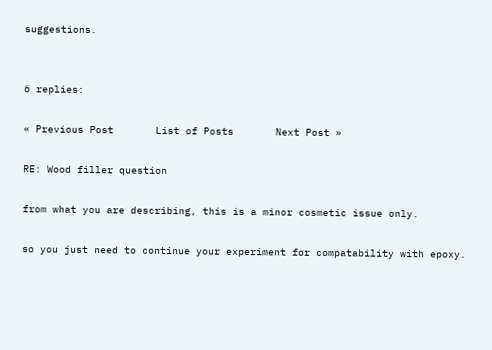suggestions.


6 replies:

« Previous Post       List of Posts       Next Post »

RE: Wood filler question

from what you are describing, this is a minor cosmetic issue only.

so you just need to continue your experiment for compatability with epoxy.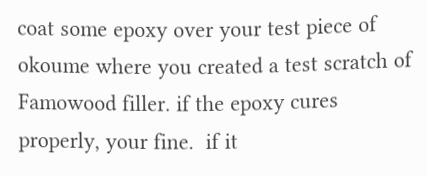coat some epoxy over your test piece of okoume where you created a test scratch of Famowood filler. if the epoxy cures properly, your fine.  if it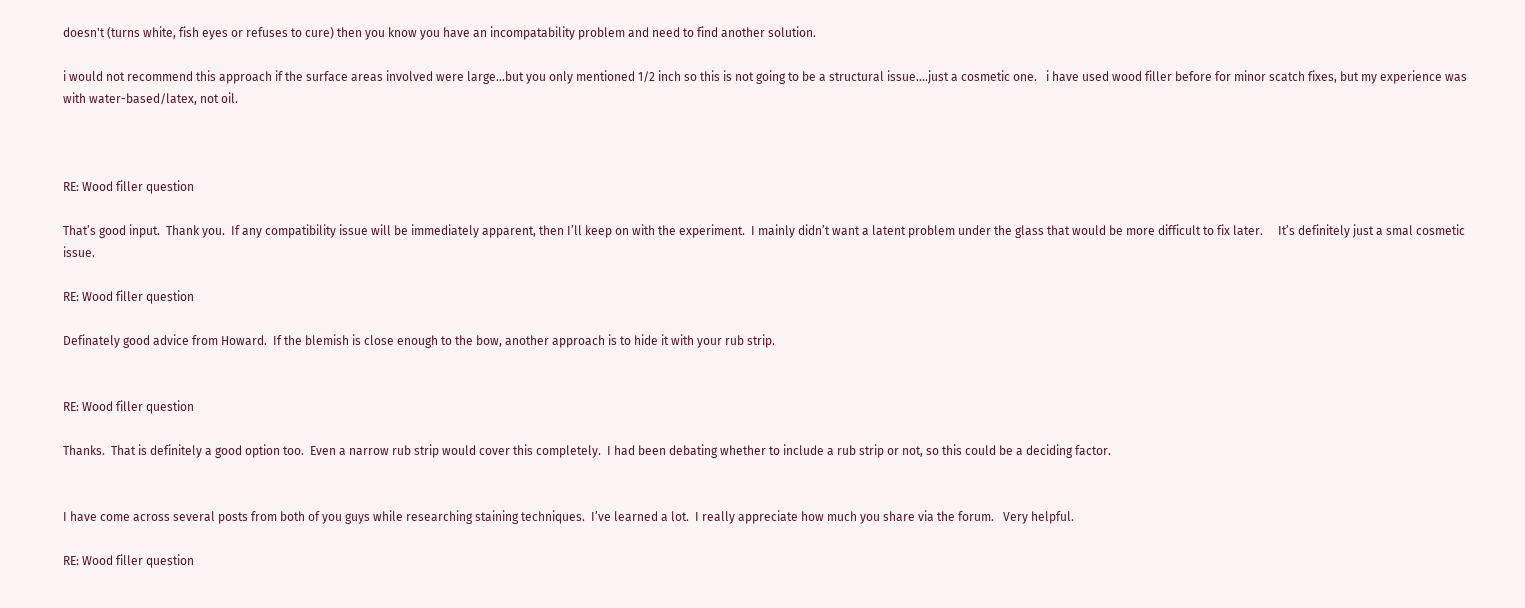doesn't (turns white, fish eyes or refuses to cure) then you know you have an incompatability problem and need to find another solution.

i would not recommend this approach if the surface areas involved were large...but you only mentioned 1/2 inch so this is not going to be a structural issue....just a cosmetic one.   i have used wood filler before for minor scatch fixes, but my experience was with water-based/latex, not oil.



RE: Wood filler question

That’s good input.  Thank you.  If any compatibility issue will be immediately apparent, then I’ll keep on with the experiment.  I mainly didn’t want a latent problem under the glass that would be more difficult to fix later.     It’s definitely just a smal cosmetic issue.

RE: Wood filler question

Definately good advice from Howard.  If the blemish is close enough to the bow, another approach is to hide it with your rub strip.


RE: Wood filler question

Thanks.  That is definitely a good option too.  Even a narrow rub strip would cover this completely.  I had been debating whether to include a rub strip or not, so this could be a deciding factor.


I have come across several posts from both of you guys while researching staining techniques.  I’ve learned a lot.  I really appreciate how much you share via the forum.   Very helpful.

RE: Wood filler question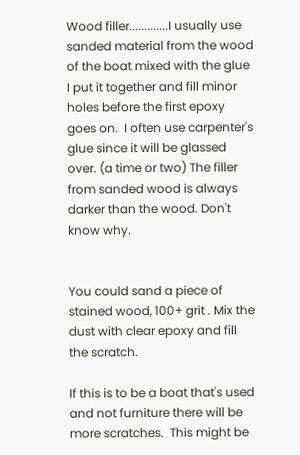Wood filler.............I usually use sanded material from the wood of the boat mixed with the glue I put it together and fill minor holes before the first epoxy goes on.  I often use carpenter's glue since it will be glassed over. (a time or two) The filler from sanded wood is always darker than the wood. Don't know why.


You could sand a piece of stained wood, 100+ grit . Mix the dust with clear epoxy and fill the scratch.

If this is to be a boat that's used and not furniture there will be more scratches.  This might be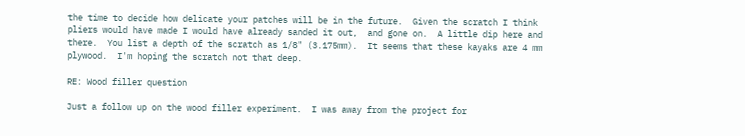the time to decide how delicate your patches will be in the future.  Given the scratch I think pliers would have made I would have already sanded it out,  and gone on.  A little dip here and there.  You list a depth of the scratch as 1/8" (3.175mm).  It seems that these kayaks are 4 mm  plywood.  I'm hoping the scratch not that deep.

RE: Wood filler question

Just a follow up on the wood filler experiment.  I was away from the project for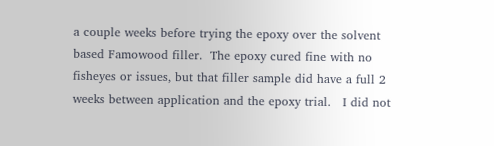a couple weeks before trying the epoxy over the solvent based Famowood filler.  The epoxy cured fine with no fisheyes or issues, but that filler sample did have a full 2 weeks between application and the epoxy trial.   I did not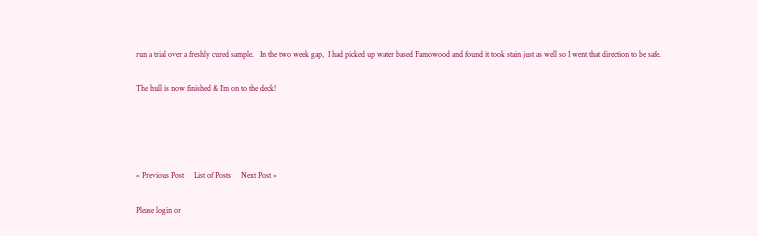run a trial over a freshly cured sample.   In the two week gap,  I had picked up water based Famowood and found it took stain just as well so I went that direction to be safe.

The hull is now finished & I’m on to the deck!




« Previous Post     List of Posts     Next Post »

Please login or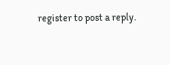register to post a reply.